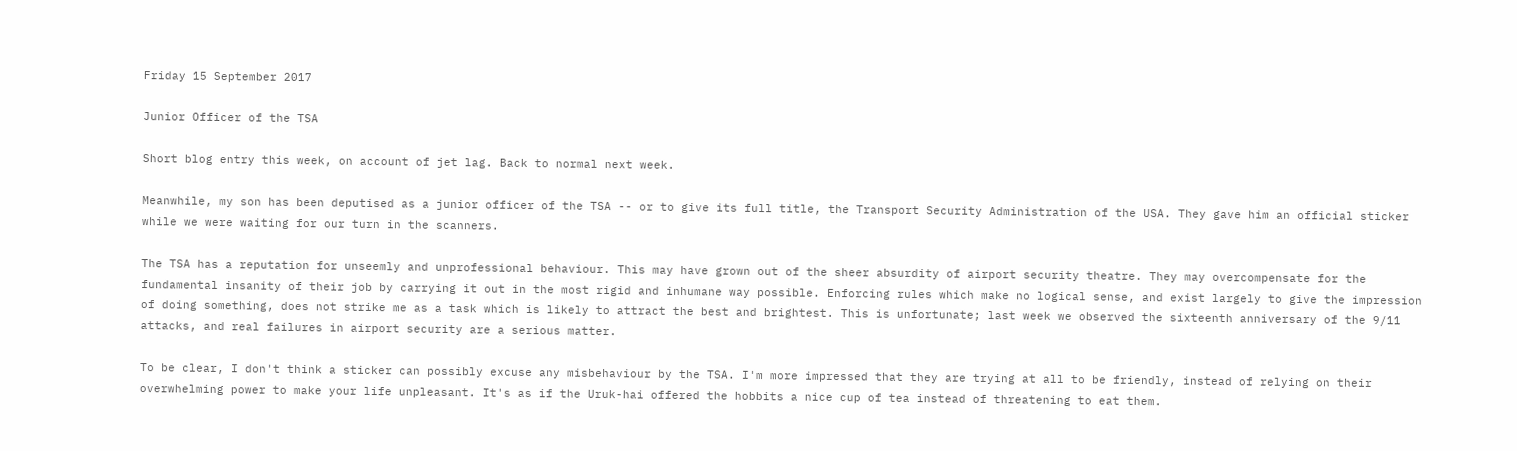Friday 15 September 2017

Junior Officer of the TSA

Short blog entry this week, on account of jet lag. Back to normal next week.

Meanwhile, my son has been deputised as a junior officer of the TSA -- or to give its full title, the Transport Security Administration of the USA. They gave him an official sticker while we were waiting for our turn in the scanners.

The TSA has a reputation for unseemly and unprofessional behaviour. This may have grown out of the sheer absurdity of airport security theatre. They may overcompensate for the fundamental insanity of their job by carrying it out in the most rigid and inhumane way possible. Enforcing rules which make no logical sense, and exist largely to give the impression of doing something, does not strike me as a task which is likely to attract the best and brightest. This is unfortunate; last week we observed the sixteenth anniversary of the 9/11 attacks, and real failures in airport security are a serious matter.

To be clear, I don't think a sticker can possibly excuse any misbehaviour by the TSA. I'm more impressed that they are trying at all to be friendly, instead of relying on their overwhelming power to make your life unpleasant. It's as if the Uruk-hai offered the hobbits a nice cup of tea instead of threatening to eat them.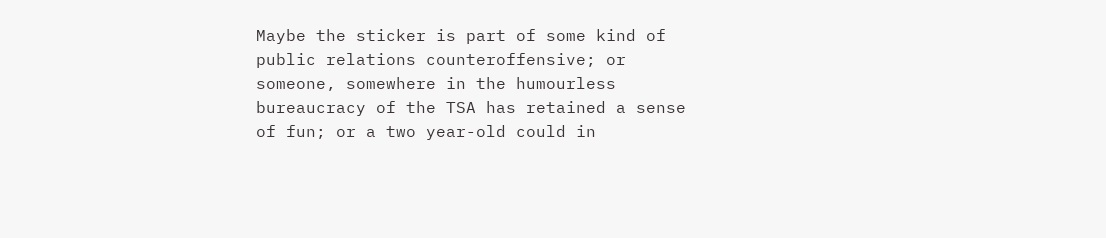Maybe the sticker is part of some kind of public relations counteroffensive; or someone, somewhere in the humourless bureaucracy of the TSA has retained a sense of fun; or a two year-old could in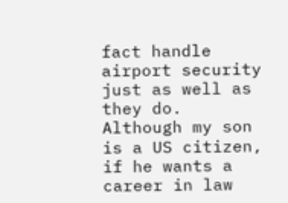fact handle airport security just as well as they do. Although my son is a US citizen, if he wants a career in law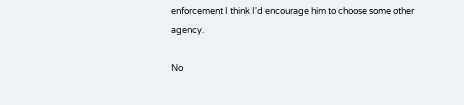enforcement I think I'd encourage him to choose some other agency.

No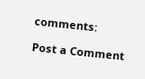comments:

Post a Comment